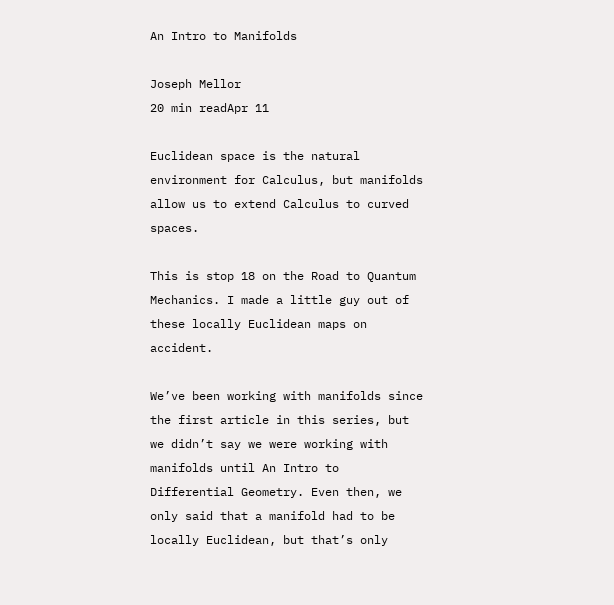An Intro to Manifolds

Joseph Mellor
20 min readApr 11

Euclidean space is the natural environment for Calculus, but manifolds allow us to extend Calculus to curved spaces.

This is stop 18 on the Road to Quantum Mechanics. I made a little guy out of these locally Euclidean maps on accident.

We’ve been working with manifolds since the first article in this series, but we didn’t say we were working with manifolds until An Intro to Differential Geometry. Even then, we only said that a manifold had to be locally Euclidean, but that’s only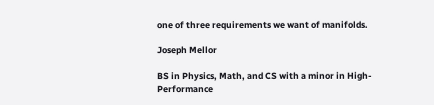one of three requirements we want of manifolds.

Joseph Mellor

BS in Physics, Math, and CS with a minor in High-Performance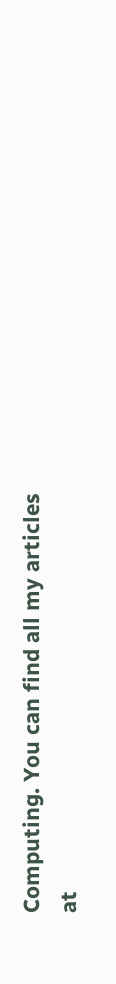Computing. You can find all my articles at